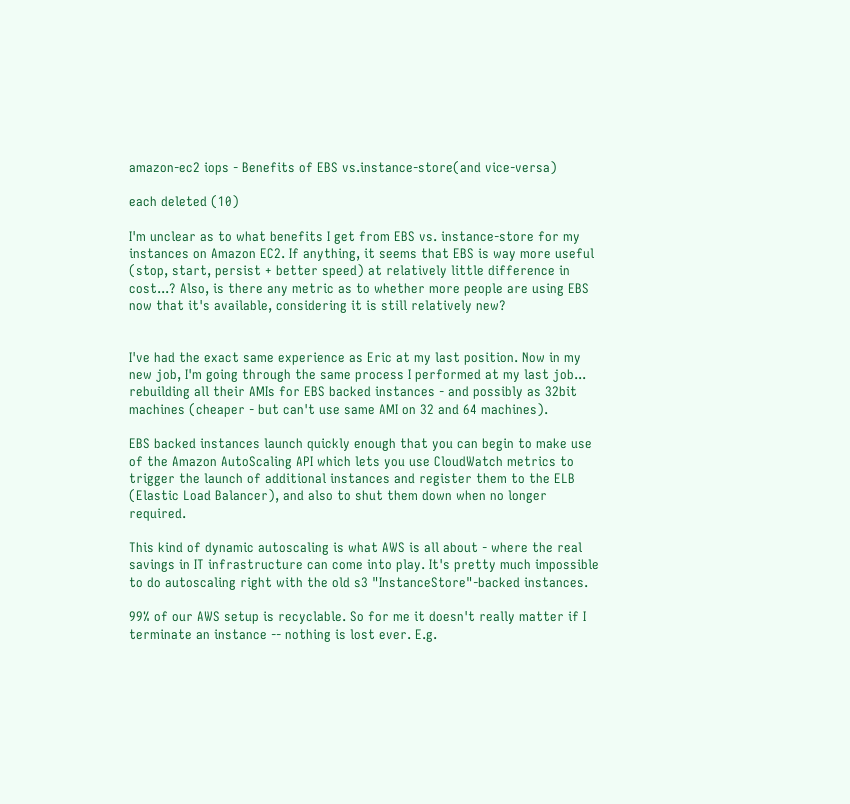amazon-ec2 iops - Benefits of EBS vs.instance-store(and vice-versa)

each deleted (10)

I'm unclear as to what benefits I get from EBS vs. instance-store for my instances on Amazon EC2. If anything, it seems that EBS is way more useful (stop, start, persist + better speed) at relatively little difference in cost...? Also, is there any metric as to whether more people are using EBS now that it's available, considering it is still relatively new?


I've had the exact same experience as Eric at my last position. Now in my new job, I'm going through the same process I performed at my last job... rebuilding all their AMIs for EBS backed instances - and possibly as 32bit machines (cheaper - but can't use same AMI on 32 and 64 machines).

EBS backed instances launch quickly enough that you can begin to make use of the Amazon AutoScaling API which lets you use CloudWatch metrics to trigger the launch of additional instances and register them to the ELB (Elastic Load Balancer), and also to shut them down when no longer required.

This kind of dynamic autoscaling is what AWS is all about - where the real savings in IT infrastructure can come into play. It's pretty much impossible to do autoscaling right with the old s3 "InstanceStore"-backed instances.

99% of our AWS setup is recyclable. So for me it doesn't really matter if I terminate an instance -- nothing is lost ever. E.g.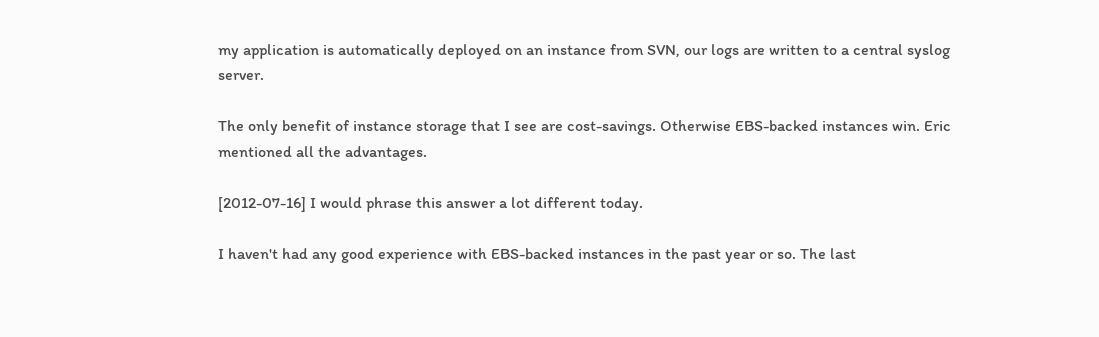my application is automatically deployed on an instance from SVN, our logs are written to a central syslog server.

The only benefit of instance storage that I see are cost-savings. Otherwise EBS-backed instances win. Eric mentioned all the advantages.

[2012-07-16] I would phrase this answer a lot different today.

I haven't had any good experience with EBS-backed instances in the past year or so. The last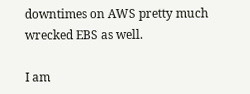downtimes on AWS pretty much wrecked EBS as well.

I am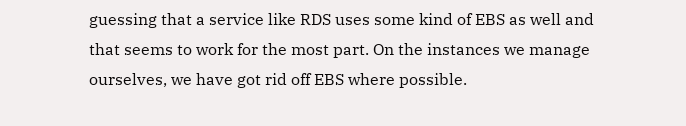guessing that a service like RDS uses some kind of EBS as well and that seems to work for the most part. On the instances we manage ourselves, we have got rid off EBS where possible.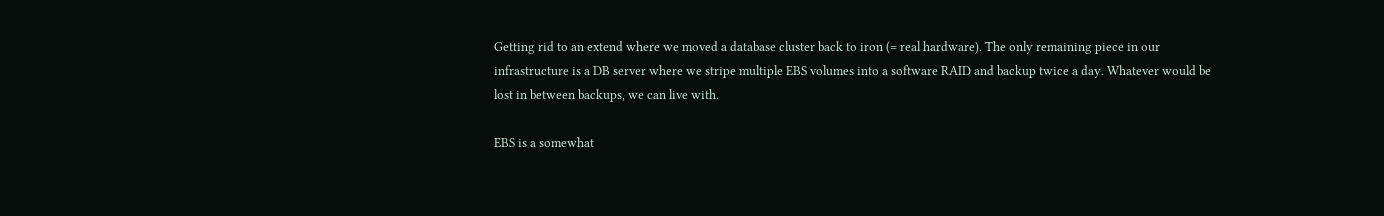Getting rid to an extend where we moved a database cluster back to iron (= real hardware). The only remaining piece in our infrastructure is a DB server where we stripe multiple EBS volumes into a software RAID and backup twice a day. Whatever would be lost in between backups, we can live with.

EBS is a somewhat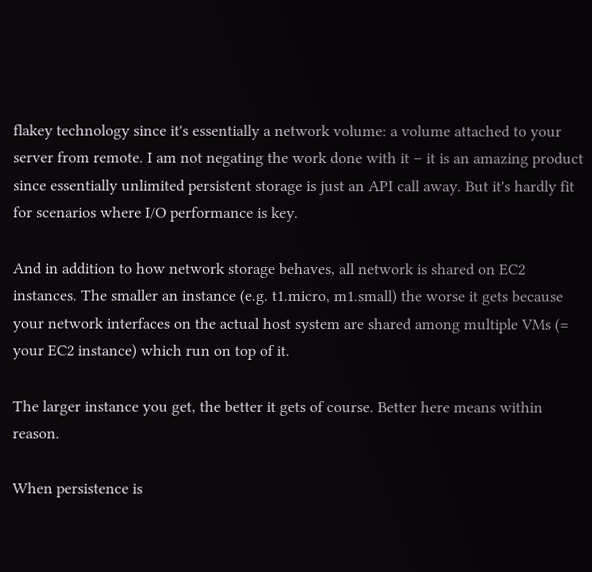flakey technology since it's essentially a network volume: a volume attached to your server from remote. I am not negating the work done with it – it is an amazing product since essentially unlimited persistent storage is just an API call away. But it's hardly fit for scenarios where I/O performance is key.

And in addition to how network storage behaves, all network is shared on EC2 instances. The smaller an instance (e.g. t1.micro, m1.small) the worse it gets because your network interfaces on the actual host system are shared among multiple VMs (= your EC2 instance) which run on top of it.

The larger instance you get, the better it gets of course. Better here means within reason.

When persistence is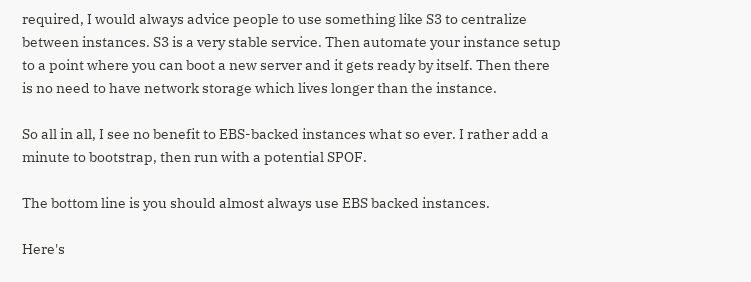required, I would always advice people to use something like S3 to centralize between instances. S3 is a very stable service. Then automate your instance setup to a point where you can boot a new server and it gets ready by itself. Then there is no need to have network storage which lives longer than the instance.

So all in all, I see no benefit to EBS-backed instances what so ever. I rather add a minute to bootstrap, then run with a potential SPOF.

The bottom line is you should almost always use EBS backed instances.

Here's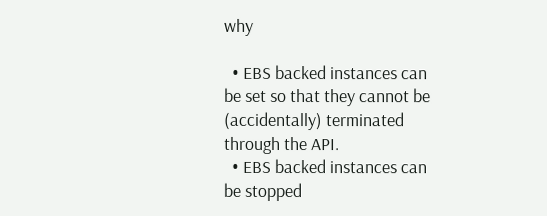why

  • EBS backed instances can be set so that they cannot be (accidentally) terminated through the API.
  • EBS backed instances can be stopped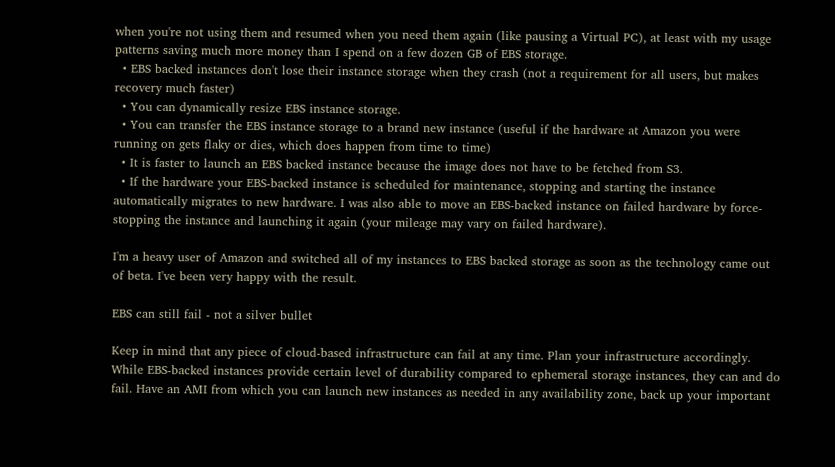when you're not using them and resumed when you need them again (like pausing a Virtual PC), at least with my usage patterns saving much more money than I spend on a few dozen GB of EBS storage.
  • EBS backed instances don't lose their instance storage when they crash (not a requirement for all users, but makes recovery much faster)
  • You can dynamically resize EBS instance storage.
  • You can transfer the EBS instance storage to a brand new instance (useful if the hardware at Amazon you were running on gets flaky or dies, which does happen from time to time)
  • It is faster to launch an EBS backed instance because the image does not have to be fetched from S3.
  • If the hardware your EBS-backed instance is scheduled for maintenance, stopping and starting the instance automatically migrates to new hardware. I was also able to move an EBS-backed instance on failed hardware by force-stopping the instance and launching it again (your mileage may vary on failed hardware).

I'm a heavy user of Amazon and switched all of my instances to EBS backed storage as soon as the technology came out of beta. I've been very happy with the result.

EBS can still fail - not a silver bullet

Keep in mind that any piece of cloud-based infrastructure can fail at any time. Plan your infrastructure accordingly. While EBS-backed instances provide certain level of durability compared to ephemeral storage instances, they can and do fail. Have an AMI from which you can launch new instances as needed in any availability zone, back up your important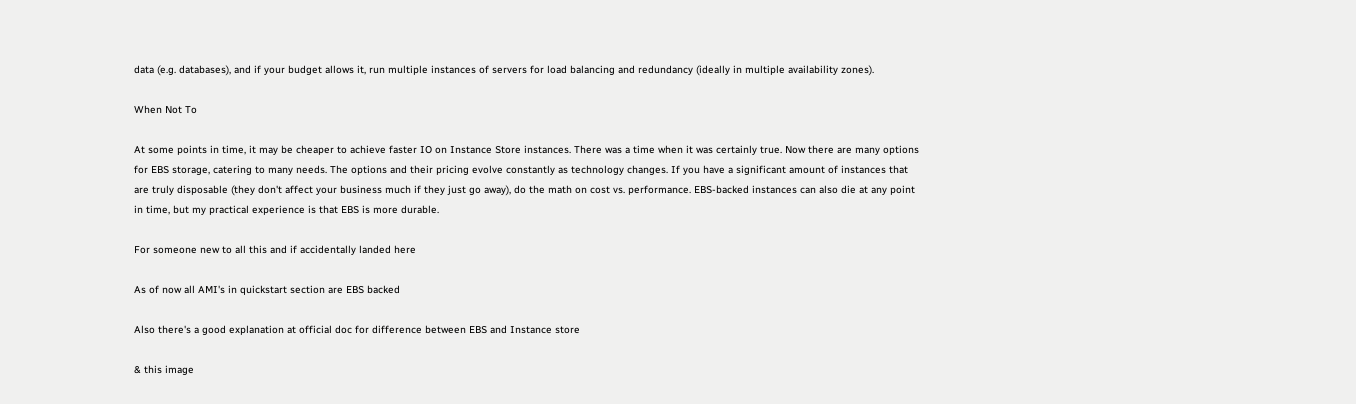data (e.g. databases), and if your budget allows it, run multiple instances of servers for load balancing and redundancy (ideally in multiple availability zones).

When Not To

At some points in time, it may be cheaper to achieve faster IO on Instance Store instances. There was a time when it was certainly true. Now there are many options for EBS storage, catering to many needs. The options and their pricing evolve constantly as technology changes. If you have a significant amount of instances that are truly disposable (they don't affect your business much if they just go away), do the math on cost vs. performance. EBS-backed instances can also die at any point in time, but my practical experience is that EBS is more durable.

For someone new to all this and if accidentally landed here

As of now all AMI's in quickstart section are EBS backed

Also there's a good explanation at official doc for difference between EBS and Instance store

& this image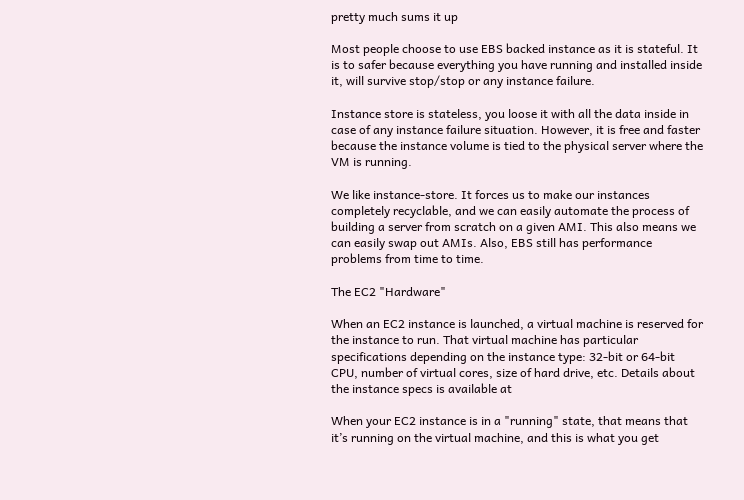pretty much sums it up

Most people choose to use EBS backed instance as it is stateful. It is to safer because everything you have running and installed inside it, will survive stop/stop or any instance failure.

Instance store is stateless, you loose it with all the data inside in case of any instance failure situation. However, it is free and faster because the instance volume is tied to the physical server where the VM is running.

We like instance-store. It forces us to make our instances completely recyclable, and we can easily automate the process of building a server from scratch on a given AMI. This also means we can easily swap out AMIs. Also, EBS still has performance problems from time to time.

The EC2 "Hardware"

When an EC2 instance is launched, a virtual machine is reserved for the instance to run. That virtual machine has particular specifications depending on the instance type: 32-bit or 64-bit CPU, number of virtual cores, size of hard drive, etc. Details about the instance specs is available at

When your EC2 instance is in a "running" state, that means that it’s running on the virtual machine, and this is what you get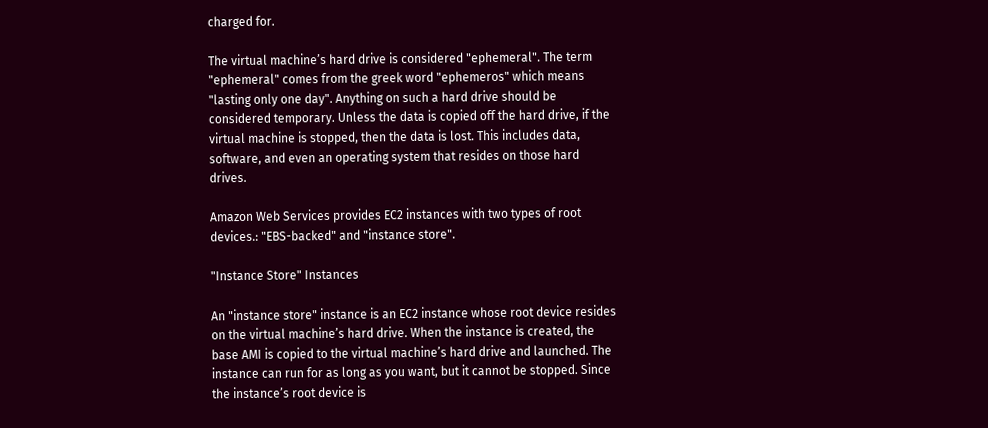charged for.

The virtual machine’s hard drive is considered "ephemeral". The term "ephemeral" comes from the greek word "ephemeros" which means "lasting only one day". Anything on such a hard drive should be considered temporary. Unless the data is copied off the hard drive, if the virtual machine is stopped, then the data is lost. This includes data, software, and even an operating system that resides on those hard drives.

Amazon Web Services provides EC2 instances with two types of root devices.: "EBS-backed" and "instance store".

"Instance Store" Instances

An "instance store" instance is an EC2 instance whose root device resides on the virtual machine’s hard drive. When the instance is created, the base AMI is copied to the virtual machine’s hard drive and launched. The instance can run for as long as you want, but it cannot be stopped. Since the instance’s root device is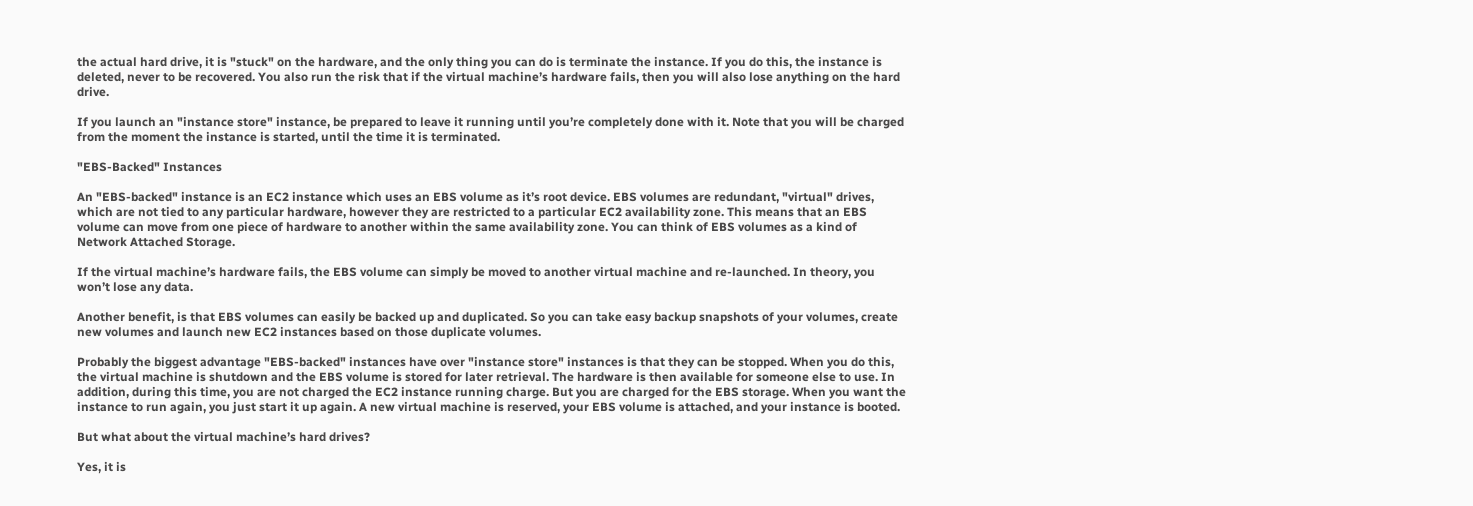the actual hard drive, it is "stuck" on the hardware, and the only thing you can do is terminate the instance. If you do this, the instance is deleted, never to be recovered. You also run the risk that if the virtual machine’s hardware fails, then you will also lose anything on the hard drive.

If you launch an "instance store" instance, be prepared to leave it running until you’re completely done with it. Note that you will be charged from the moment the instance is started, until the time it is terminated.

"EBS-Backed" Instances

An "EBS-backed" instance is an EC2 instance which uses an EBS volume as it’s root device. EBS volumes are redundant, "virtual" drives, which are not tied to any particular hardware, however they are restricted to a particular EC2 availability zone. This means that an EBS volume can move from one piece of hardware to another within the same availability zone. You can think of EBS volumes as a kind of Network Attached Storage.

If the virtual machine’s hardware fails, the EBS volume can simply be moved to another virtual machine and re-launched. In theory, you won’t lose any data.

Another benefit, is that EBS volumes can easily be backed up and duplicated. So you can take easy backup snapshots of your volumes, create new volumes and launch new EC2 instances based on those duplicate volumes.

Probably the biggest advantage "EBS-backed" instances have over "instance store" instances is that they can be stopped. When you do this, the virtual machine is shutdown and the EBS volume is stored for later retrieval. The hardware is then available for someone else to use. In addition, during this time, you are not charged the EC2 instance running charge. But you are charged for the EBS storage. When you want the instance to run again, you just start it up again. A new virtual machine is reserved, your EBS volume is attached, and your instance is booted.

But what about the virtual machine’s hard drives?

Yes, it is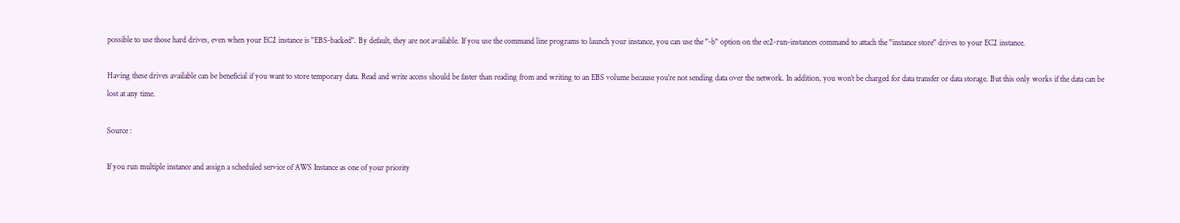possible to use those hard drives, even when your EC2 instance is "EBS-backed". By default, they are not available. If you use the command line programs to launch your instance, you can use the "-b" option on the ec2-run-instances command to attach the "instance store" drives to your EC2 instance.

Having these drives available can be beneficial if you want to store temporary data. Read and write access should be faster than reading from and writing to an EBS volume because you’re not sending data over the network. In addition, you won’t be charged for data transfer or data storage. But this only works if the data can be lost at any time.

Source :

If you run multiple instance and assign a scheduled service of AWS Instance as one of your priority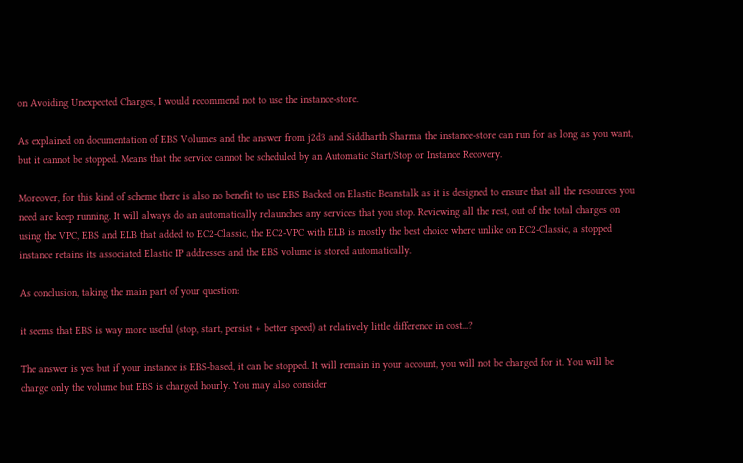on Avoiding Unexpected Charges, I would recommend not to use the instance-store.

As explained on documentation of EBS Volumes and the answer from j2d3 and Siddharth Sharma the instance-store can run for as long as you want, but it cannot be stopped. Means that the service cannot be scheduled by an Automatic Start/Stop or Instance Recovery.

Moreover, for this kind of scheme there is also no benefit to use EBS Backed on Elastic Beanstalk as it is designed to ensure that all the resources you need are keep running. It will always do an automatically relaunches any services that you stop. Reviewing all the rest, out of the total charges on using the VPC, EBS and ELB that added to EC2-Classic, the EC2-VPC with ELB is mostly the best choice where unlike on EC2-Classic, a stopped instance retains its associated Elastic IP addresses and the EBS volume is stored automatically.

As conclusion, taking the main part of your question:

it seems that EBS is way more useful (stop, start, persist + better speed) at relatively little difference in cost...?

The answer is yes but if your instance is EBS-based, it can be stopped. It will remain in your account, you will not be charged for it. You will be charge only the volume but EBS is charged hourly. You may also consider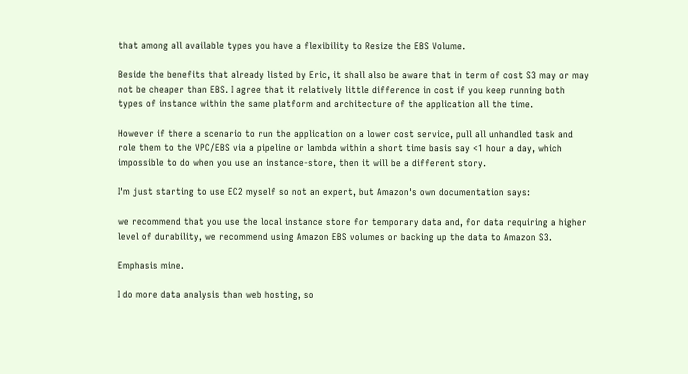that among all available types you have a flexibility to Resize the EBS Volume.

Beside the benefits that already listed by Eric, it shall also be aware that in term of cost S3 may or may not be cheaper than EBS. I agree that it relatively little difference in cost if you keep running both types of instance within the same platform and architecture of the application all the time.

However if there a scenario to run the application on a lower cost service, pull all unhandled task and role them to the VPC/EBS via a pipeline or lambda within a short time basis say <1 hour a day, which impossible to do when you use an instance-store, then it will be a different story.

I'm just starting to use EC2 myself so not an expert, but Amazon's own documentation says:

we recommend that you use the local instance store for temporary data and, for data requiring a higher level of durability, we recommend using Amazon EBS volumes or backing up the data to Amazon S3.

Emphasis mine.

I do more data analysis than web hosting, so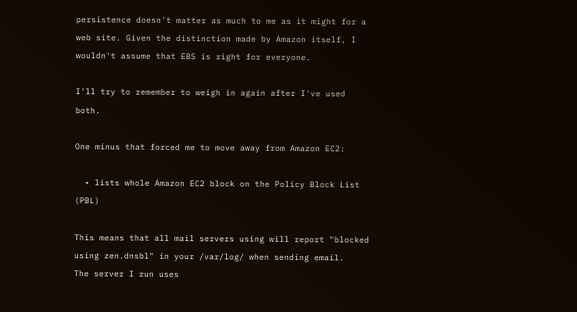persistence doesn't matter as much to me as it might for a web site. Given the distinction made by Amazon itself, I wouldn't assume that EBS is right for everyone.

I'll try to remember to weigh in again after I've used both.

One minus that forced me to move away from Amazon EC2:

  • lists whole Amazon EC2 block on the Policy Block List (PBL)

This means that all mail servers using will report "blocked using zen.dnsbl" in your /var/log/ when sending email.
The server I run uses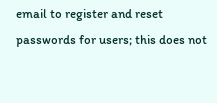email to register and reset passwords for users; this does not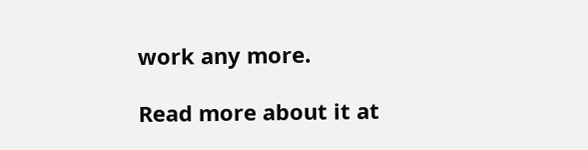work any more.

Read more about it at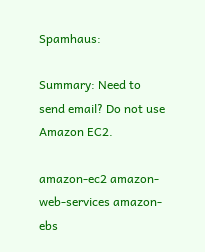Spamhaus:

Summary: Need to send email? Do not use Amazon EC2.

amazon-ec2 amazon-web-services amazon-ebs